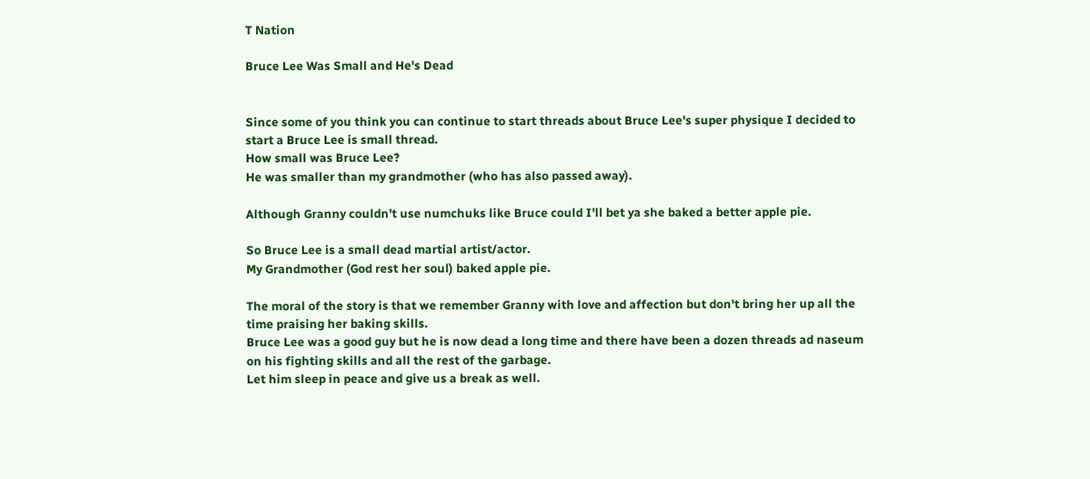T Nation

Bruce Lee Was Small and He's Dead


Since some of you think you can continue to start threads about Bruce Lee's super physique I decided to start a Bruce Lee is small thread.
How small was Bruce Lee?
He was smaller than my grandmother (who has also passed away).

Although Granny couldn't use numchuks like Bruce could I'll bet ya she baked a better apple pie.

So Bruce Lee is a small dead martial artist/actor.
My Grandmother (God rest her soul) baked apple pie.

The moral of the story is that we remember Granny with love and affection but don't bring her up all the time praising her baking skills.
Bruce Lee was a good guy but he is now dead a long time and there have been a dozen threads ad naseum on his fighting skills and all the rest of the garbage.
Let him sleep in peace and give us a break as well.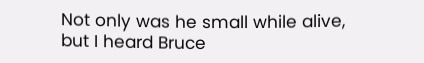Not only was he small while alive, but I heard Bruce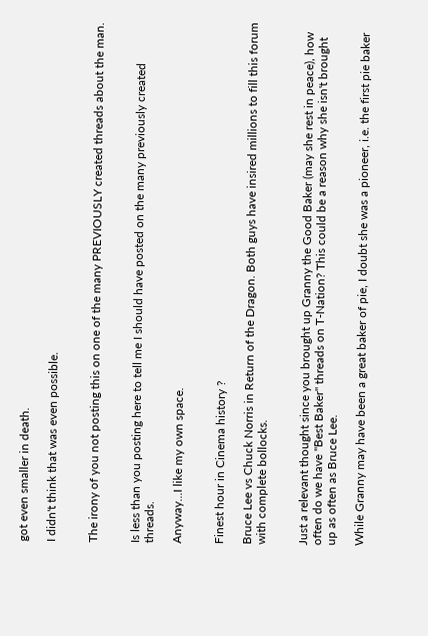got even smaller in death.

I didn't think that was even possible.


The irony of you not posting this on one of the many PREVIOUSLY created threads about the man.


Is less than you posting here to tell me I should have posted on the many previously created threads.

Anyway...I like my own space.


Finest hour in Cinema history ?

Bruce Lee vs Chuck Norris in Return of the Dragon. Both guys have insired millions to fill this forum with complete bollocks.


Just a relevant thought since you brought up Granny the Good Baker (may she rest in peace), how often do we have "Best Baker" threads on T-Nation? This could be a reason why she isn't brought up as often as Bruce Lee.

While Granny may have been a great baker of pie, I doubt she was a pioneer, i.e. the first pie baker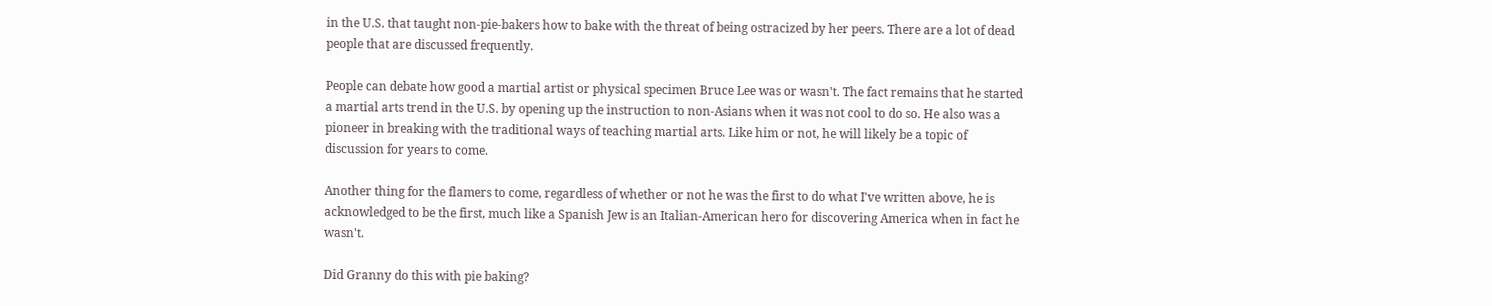in the U.S. that taught non-pie-bakers how to bake with the threat of being ostracized by her peers. There are a lot of dead people that are discussed frequently.

People can debate how good a martial artist or physical specimen Bruce Lee was or wasn't. The fact remains that he started a martial arts trend in the U.S. by opening up the instruction to non-Asians when it was not cool to do so. He also was a pioneer in breaking with the traditional ways of teaching martial arts. Like him or not, he will likely be a topic of discussion for years to come.

Another thing for the flamers to come, regardless of whether or not he was the first to do what I've written above, he is acknowledged to be the first, much like a Spanish Jew is an Italian-American hero for discovering America when in fact he wasn't.

Did Granny do this with pie baking?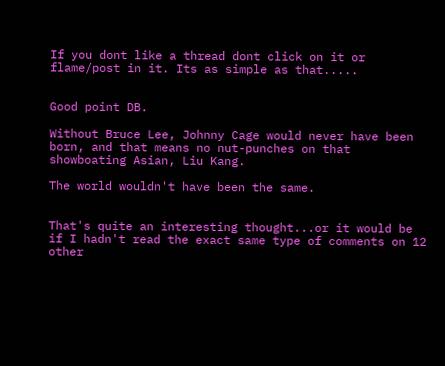If you dont like a thread dont click on it or flame/post in it. Its as simple as that.....


Good point DB.

Without Bruce Lee, Johnny Cage would never have been born, and that means no nut-punches on that showboating Asian, Liu Kang.

The world wouldn't have been the same.


That's quite an interesting thought...or it would be if I hadn't read the exact same type of comments on 12 other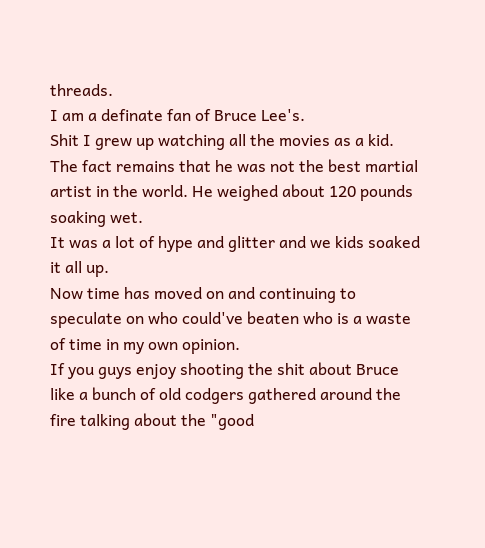threads.
I am a definate fan of Bruce Lee's.
Shit I grew up watching all the movies as a kid. The fact remains that he was not the best martial artist in the world. He weighed about 120 pounds soaking wet.
It was a lot of hype and glitter and we kids soaked it all up.
Now time has moved on and continuing to speculate on who could've beaten who is a waste of time in my own opinion.
If you guys enjoy shooting the shit about Bruce like a bunch of old codgers gathered around the fire talking about the "good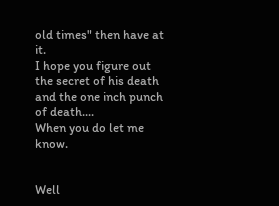old times" then have at it.
I hope you figure out the secret of his death and the one inch punch of death....
When you do let me know.


Well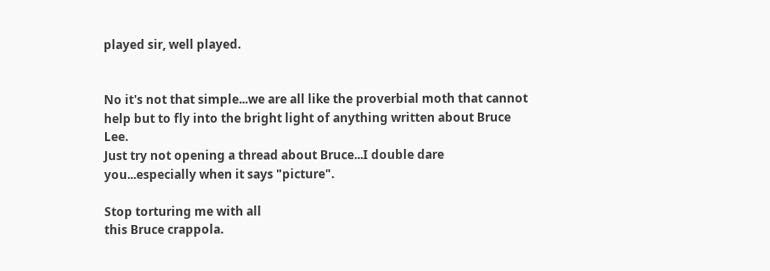played sir, well played.


No it's not that simple...we are all like the proverbial moth that cannot help but to fly into the bright light of anything written about Bruce Lee.
Just try not opening a thread about Bruce...I double dare you...especially when it says "picture".

Stop torturing me with all
this Bruce crappola.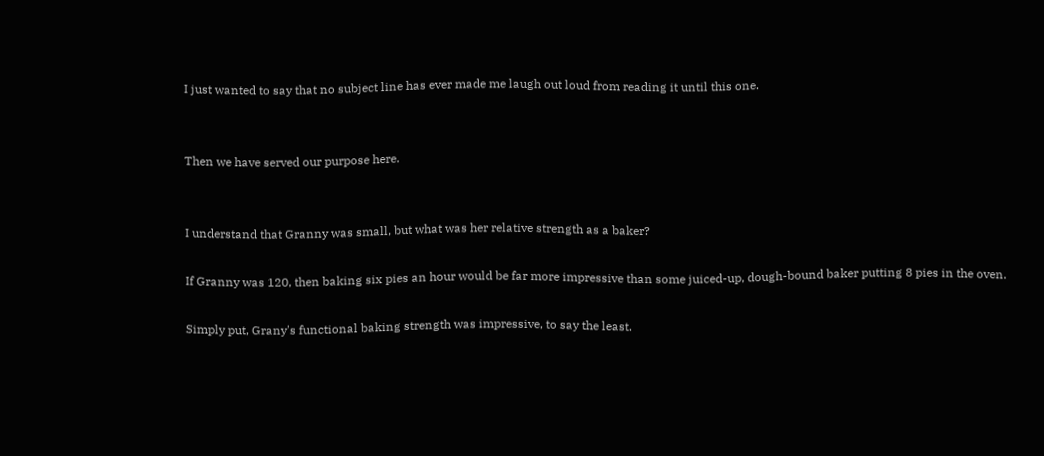I just wanted to say that no subject line has ever made me laugh out loud from reading it until this one.


Then we have served our purpose here.


I understand that Granny was small, but what was her relative strength as a baker?

If Granny was 120, then baking six pies an hour would be far more impressive than some juiced-up, dough-bound baker putting 8 pies in the oven.

Simply put, Grany's functional baking strength was impressive, to say the least.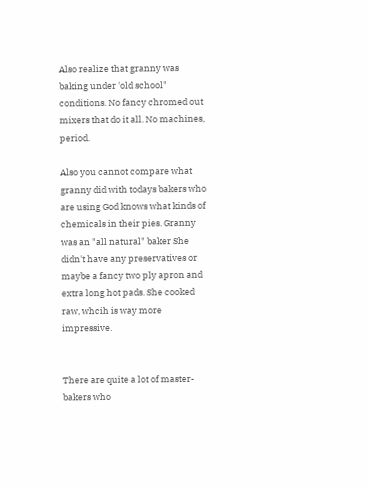Also realize that granny was baking under 'old school" conditions. No fancy chromed out mixers that do it all. No machines, period.

Also you cannot compare what granny did with todays bakers who are using God knows what kinds of chemicals in their pies. Granny was an "all natural" baker She didn't have any preservatives or maybe a fancy two ply apron and extra long hot pads. She cooked raw, whcih is way more impressive.


There are quite a lot of master-bakers who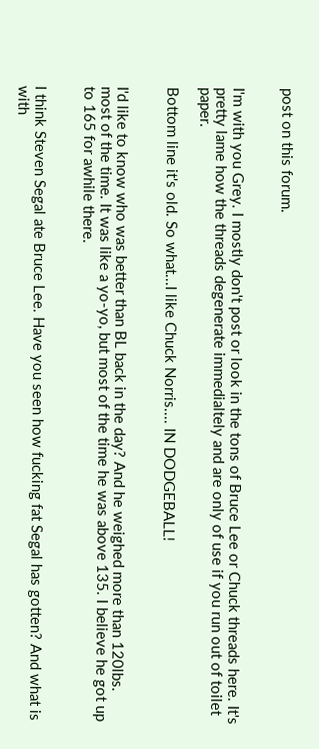post on this forum.


I'm with you Grey. I mostly don't post or look in the tons of Bruce Lee or Chuck threads here. It's pretty lame how the threads degenerate immedialtely and are only of use if you run out of toilet paper.

Bottom line it's old. So what...I like Chuck Norris.... IN DODGEBALL!


I'd like to know who was better than BL back in the day? And he weighed more than 120lbs. most of the time. It was like a yo-yo, but most of the time he was above 135. I believe he got up to 165 for awhile there.


I think Steven Segal ate Bruce Lee. Have you seen how fucking fat Segal has gotten? And what is with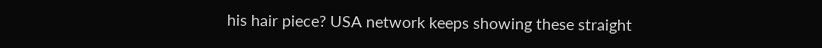his hair piece? USA network keeps showing these straight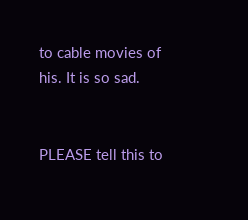to cable movies of his. It is so sad.


PLEASE tell this to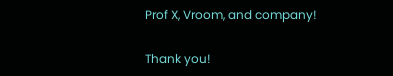Prof X, Vroom, and company!

Thank you!